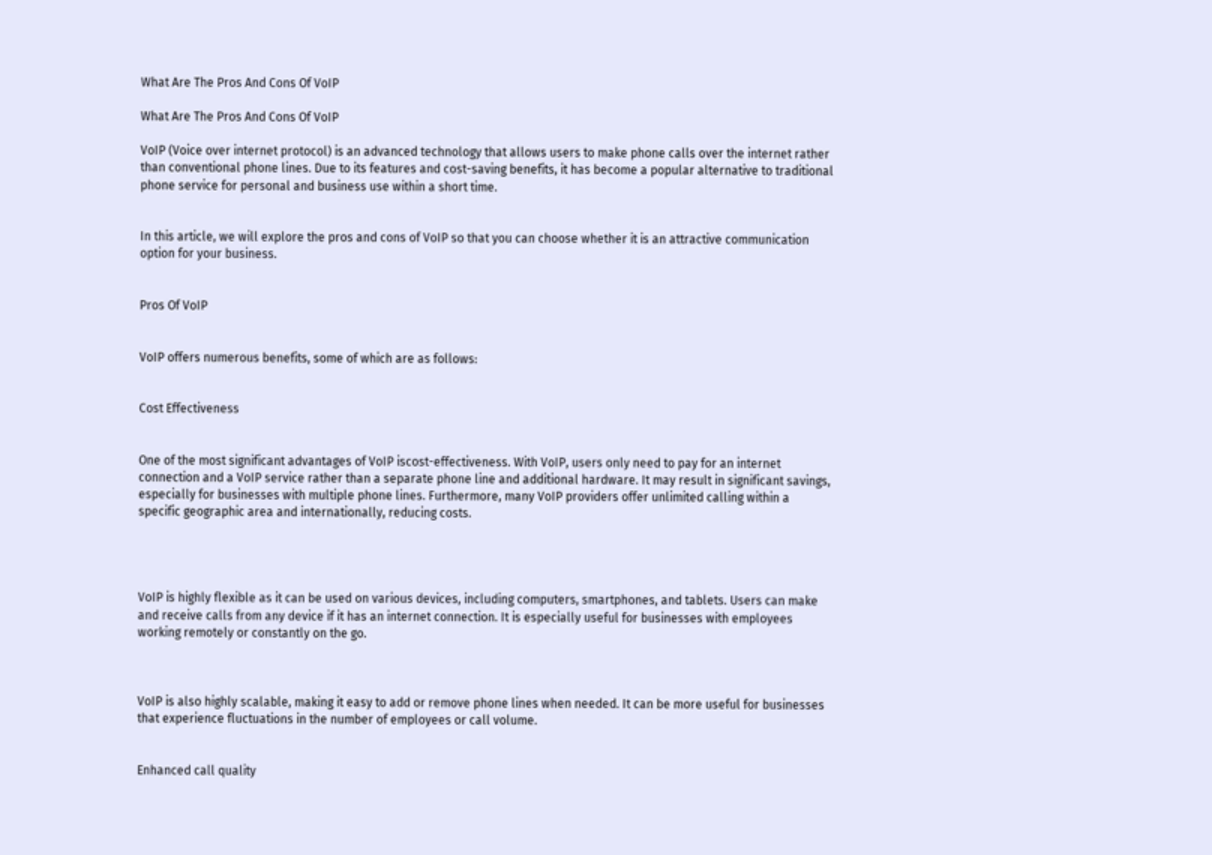What Are The Pros And Cons Of VoIP

What Are The Pros And Cons Of VoIP

VoIP (Voice over internet protocol) is an advanced technology that allows users to make phone calls over the internet rather than conventional phone lines. Due to its features and cost-saving benefits, it has become a popular alternative to traditional phone service for personal and business use within a short time.


In this article, we will explore the pros and cons of VoIP so that you can choose whether it is an attractive communication option for your business.


Pros Of VoIP


VoIP offers numerous benefits, some of which are as follows:


Cost Effectiveness


One of the most significant advantages of VoIP iscost-effectiveness. With VoIP, users only need to pay for an internet connection and a VoIP service rather than a separate phone line and additional hardware. It may result in significant savings, especially for businesses with multiple phone lines. Furthermore, many VoIP providers offer unlimited calling within a specific geographic area and internationally, reducing costs.




VoIP is highly flexible as it can be used on various devices, including computers, smartphones, and tablets. Users can make and receive calls from any device if it has an internet connection. It is especially useful for businesses with employees working remotely or constantly on the go.



VoIP is also highly scalable, making it easy to add or remove phone lines when needed. It can be more useful for businesses that experience fluctuations in the number of employees or call volume.


Enhanced call quality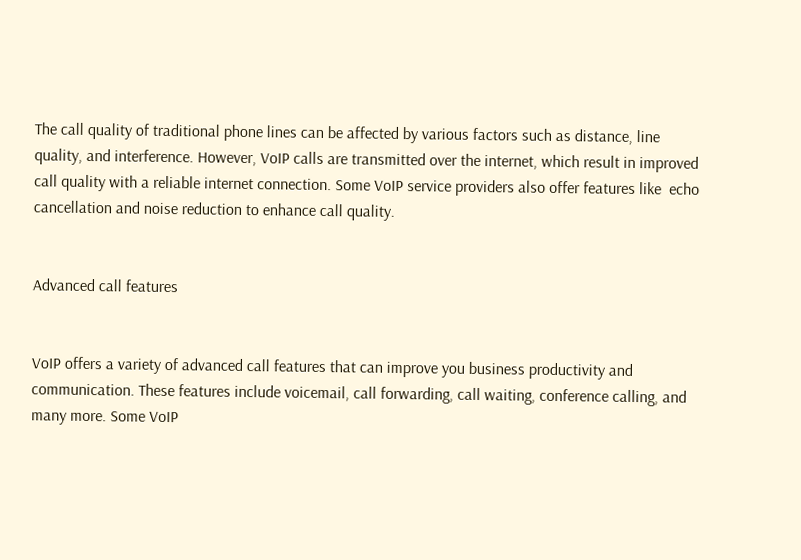The call quality of traditional phone lines can be affected by various factors such as distance, line quality, and interference. However, VoIP calls are transmitted over the internet, which result in improved call quality with a reliable internet connection. Some VoIP service providers also offer features like  echo cancellation and noise reduction to enhance call quality.


Advanced call features


VoIP offers a variety of advanced call features that can improve you business productivity and communication. These features include voicemail, call forwarding, call waiting, conference calling, and many more. Some VoIP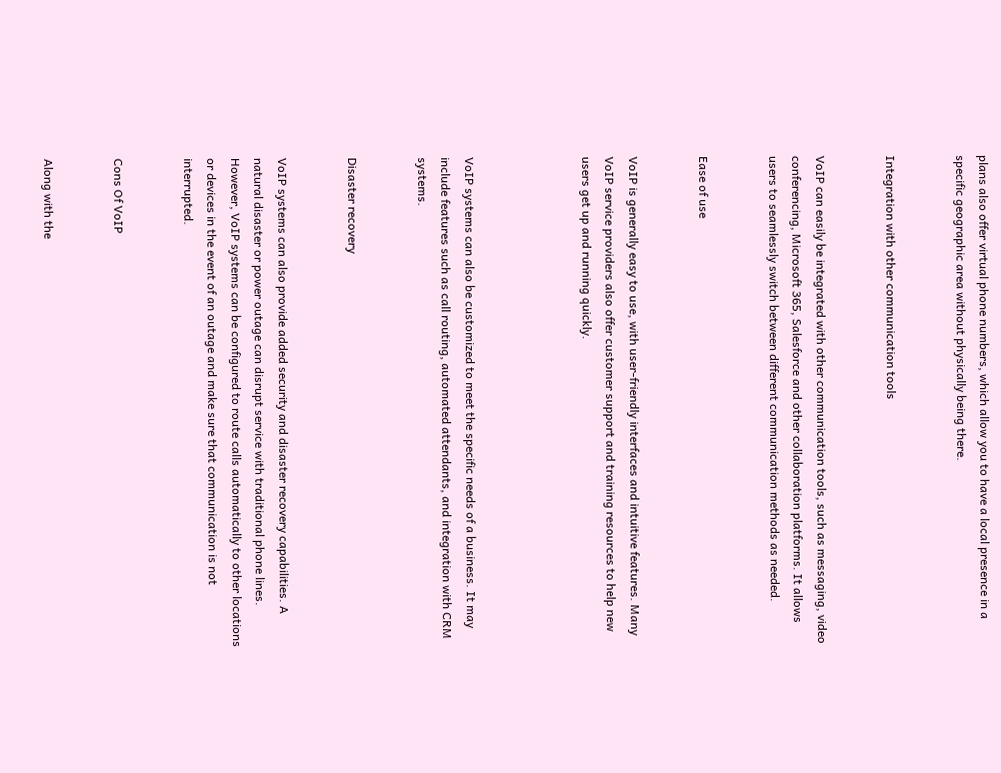plans also offer virtual phone numbers, which allow you to have a local presence in a specific geographic area without physically being there.


Integration with other communication tools


VoIP can easily be integrated with other communication tools, such as messaging, video conferencing, Microsoft 365, Salesforce and other collaboration platforms. It allows users to seamlessly switch between different communication methods as needed.


Ease of use


VoIP is generally easy to use, with user-friendly interfaces and intuitive features. Many VoIP service providers also offer customer support and training resources to help new users get up and running quickly.




VoIP systems can also be customized to meet the specific needs of a business. It may include features such as call routing, automated attendants, and integration with CRM systems.


Disaster recovery


VoIP systems can also provide added security and disaster recovery capabilities. A natural disaster or power outage can disrupt service with traditional phone lines. However, VoIP systems can be configured to route calls automatically to other locations or devices in the event of an outage and make sure that communication is not interrupted.


Cons Of VoIP


Along with the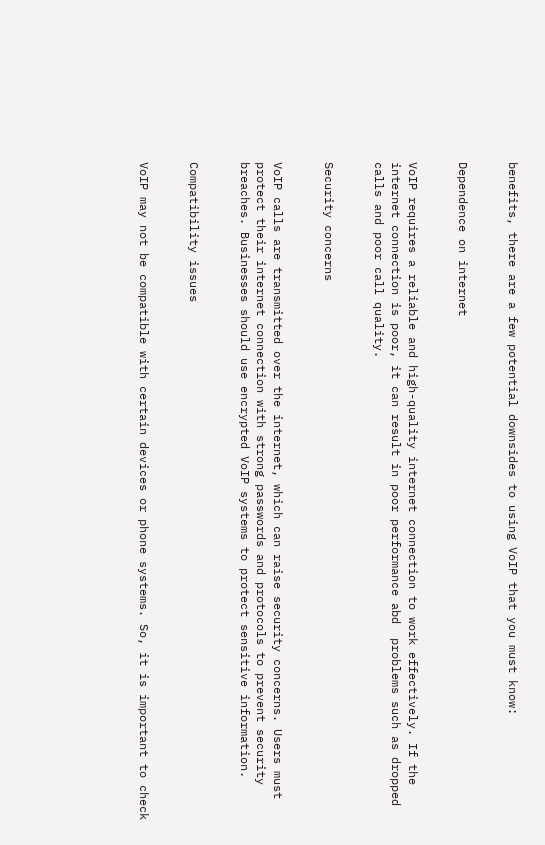benefits, there are a few potential downsides to using VoIP that you must know:


Dependence on internet


VoIP requires a reliable and high-quality internet connection to work effectively. If the internet connection is poor, it can result in poor performance abd  problems such as dropped calls and poor call quality.


Security concerns


VoIP calls are transmitted over the internet, which can raise security concerns. Users must protect their internet connection with strong passwords and protocols to prevent security breaches. Businesses should use encrypted VoIP systems to protect sensitive information.


Compatibility issues


VoIP may not be compatible with certain devices or phone systems. So, it is important to check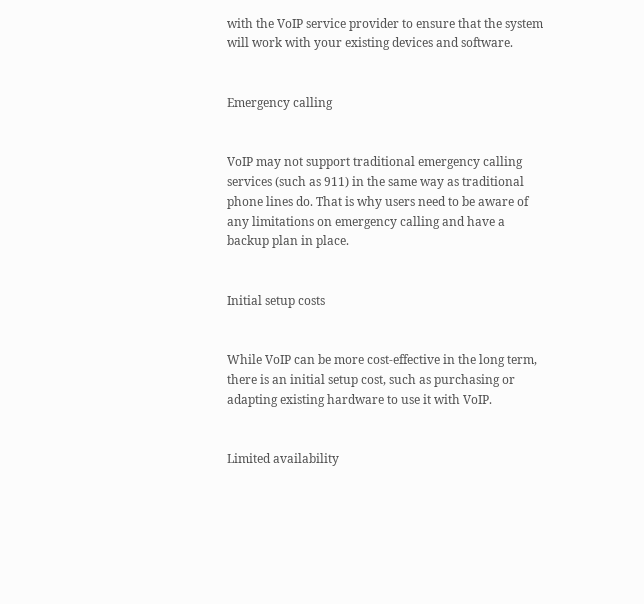with the VoIP service provider to ensure that the system will work with your existing devices and software.


Emergency calling


VoIP may not support traditional emergency calling services (such as 911) in the same way as traditional phone lines do. That is why users need to be aware of any limitations on emergency calling and have a backup plan in place.


Initial setup costs


While VoIP can be more cost-effective in the long term, there is an initial setup cost, such as purchasing or adapting existing hardware to use it with VoIP.


Limited availability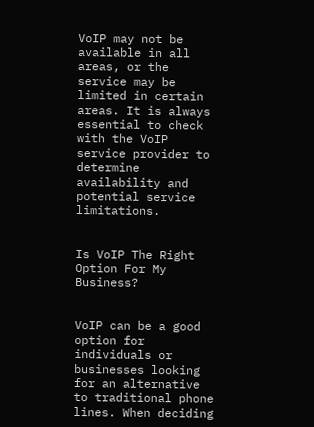VoIP may not be available in all areas, or the service may be limited in certain areas. It is always essential to check with the VoIP service provider to determine availability and potential service limitations.


Is VoIP The Right Option For My Business?


VoIP can be a good option for individuals or businesses looking for an alternative to traditional phone lines. When deciding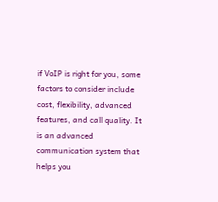if VoIP is right for you, some factors to consider include cost, flexibility, advanced features, and call quality. It is an advanced communication system that helps you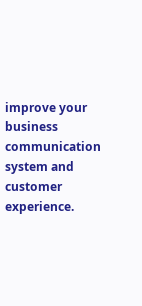improve your business communication system and customer experience.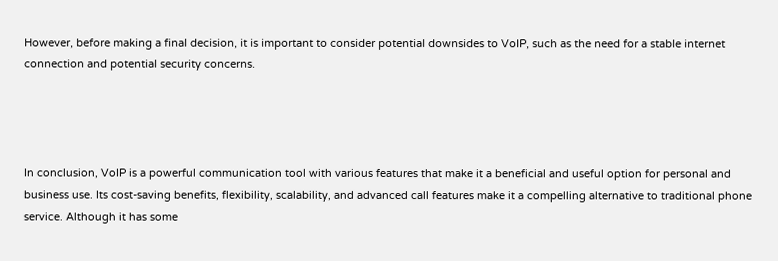However, before making a final decision, it is important to consider potential downsides to VoIP, such as the need for a stable internet connection and potential security concerns.




In conclusion, VoIP is a powerful communication tool with various features that make it a beneficial and useful option for personal and business use. Its cost-saving benefits, flexibility, scalability, and advanced call features make it a compelling alternative to traditional phone service. Although it has some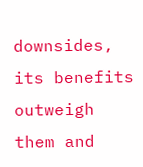downsides, its benefits outweigh them and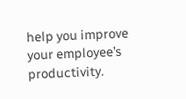help you improve your employee’s productivity.